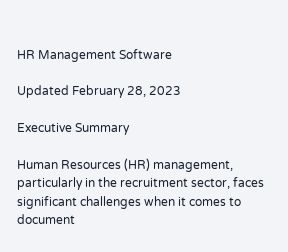HR Management Software

Updated February 28, 2023

Executive Summary

Human Resources (HR) management, particularly in the recruitment sector, faces significant challenges when it comes to document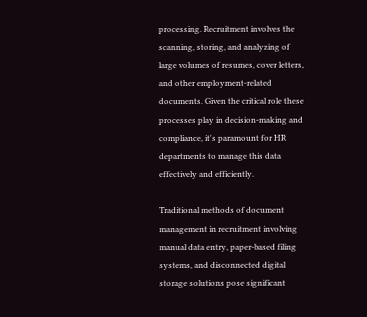processing. Recruitment involves the scanning, storing, and analyzing of large volumes of resumes, cover letters, and other employment-related documents. Given the critical role these processes play in decision-making and compliance, it's paramount for HR departments to manage this data effectively and efficiently.

Traditional methods of document management in recruitment involving manual data entry, paper-based filing systems, and disconnected digital storage solutions pose significant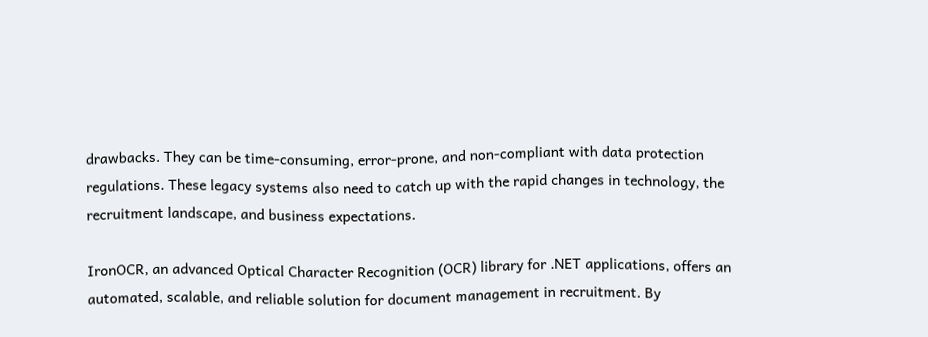drawbacks. They can be time-consuming, error-prone, and non-compliant with data protection regulations. These legacy systems also need to catch up with the rapid changes in technology, the recruitment landscape, and business expectations.

IronOCR, an advanced Optical Character Recognition (OCR) library for .NET applications, offers an automated, scalable, and reliable solution for document management in recruitment. By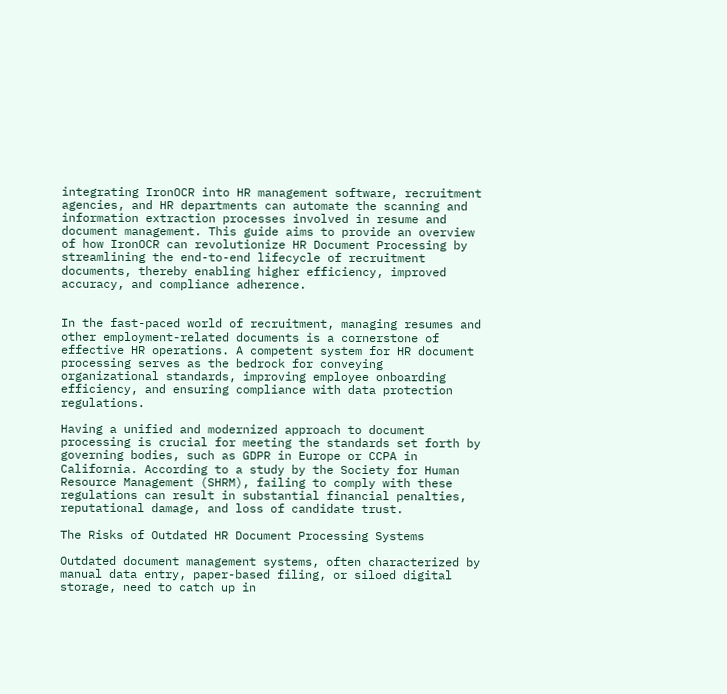integrating IronOCR into HR management software, recruitment agencies, and HR departments can automate the scanning and information extraction processes involved in resume and document management. This guide aims to provide an overview of how IronOCR can revolutionize HR Document Processing by streamlining the end-to-end lifecycle of recruitment documents, thereby enabling higher efficiency, improved accuracy, and compliance adherence.


In the fast-paced world of recruitment, managing resumes and other employment-related documents is a cornerstone of effective HR operations. A competent system for HR document processing serves as the bedrock for conveying organizational standards, improving employee onboarding efficiency, and ensuring compliance with data protection regulations.

Having a unified and modernized approach to document processing is crucial for meeting the standards set forth by governing bodies, such as GDPR in Europe or CCPA in California. According to a study by the Society for Human Resource Management (SHRM), failing to comply with these regulations can result in substantial financial penalties, reputational damage, and loss of candidate trust.

The Risks of Outdated HR Document Processing Systems

Outdated document management systems, often characterized by manual data entry, paper-based filing, or siloed digital storage, need to catch up in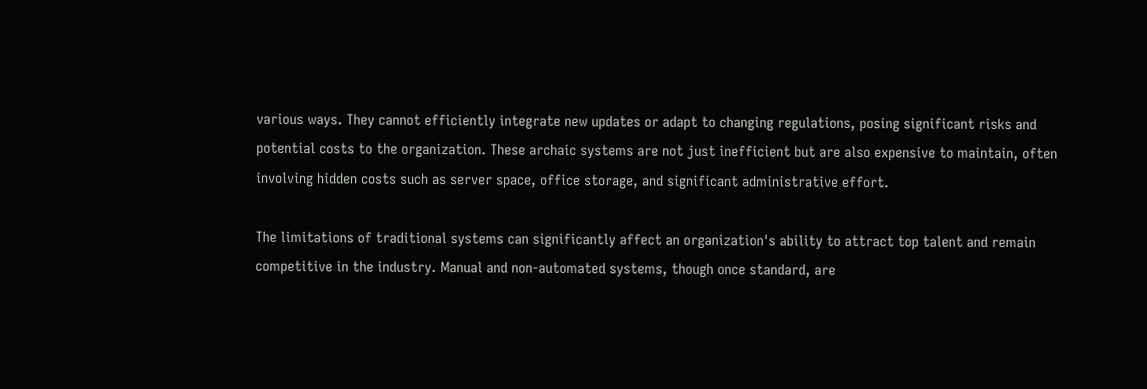various ways. They cannot efficiently integrate new updates or adapt to changing regulations, posing significant risks and potential costs to the organization. These archaic systems are not just inefficient but are also expensive to maintain, often involving hidden costs such as server space, office storage, and significant administrative effort.

The limitations of traditional systems can significantly affect an organization's ability to attract top talent and remain competitive in the industry. Manual and non-automated systems, though once standard, are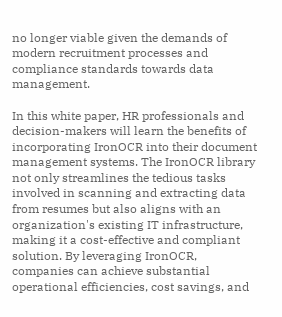no longer viable given the demands of modern recruitment processes and compliance standards towards data management.

In this white paper, HR professionals and decision-makers will learn the benefits of incorporating IronOCR into their document management systems. The IronOCR library not only streamlines the tedious tasks involved in scanning and extracting data from resumes but also aligns with an organization's existing IT infrastructure, making it a cost-effective and compliant solution. By leveraging IronOCR, companies can achieve substantial operational efficiencies, cost savings, and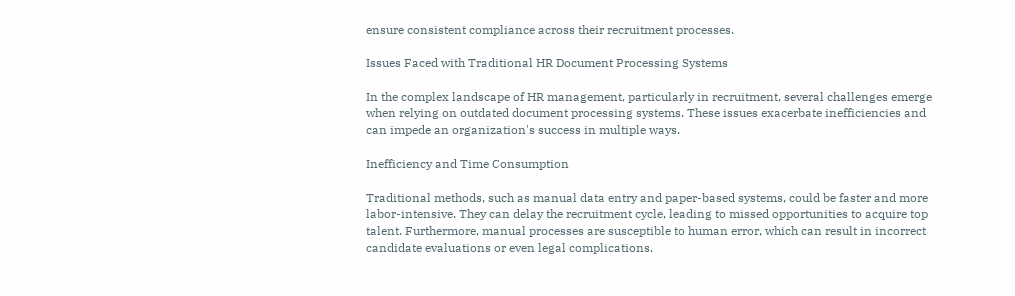ensure consistent compliance across their recruitment processes.

Issues Faced with Traditional HR Document Processing Systems

In the complex landscape of HR management, particularly in recruitment, several challenges emerge when relying on outdated document processing systems. These issues exacerbate inefficiencies and can impede an organization's success in multiple ways.

Inefficiency and Time Consumption

Traditional methods, such as manual data entry and paper-based systems, could be faster and more labor-intensive. They can delay the recruitment cycle, leading to missed opportunities to acquire top talent. Furthermore, manual processes are susceptible to human error, which can result in incorrect candidate evaluations or even legal complications.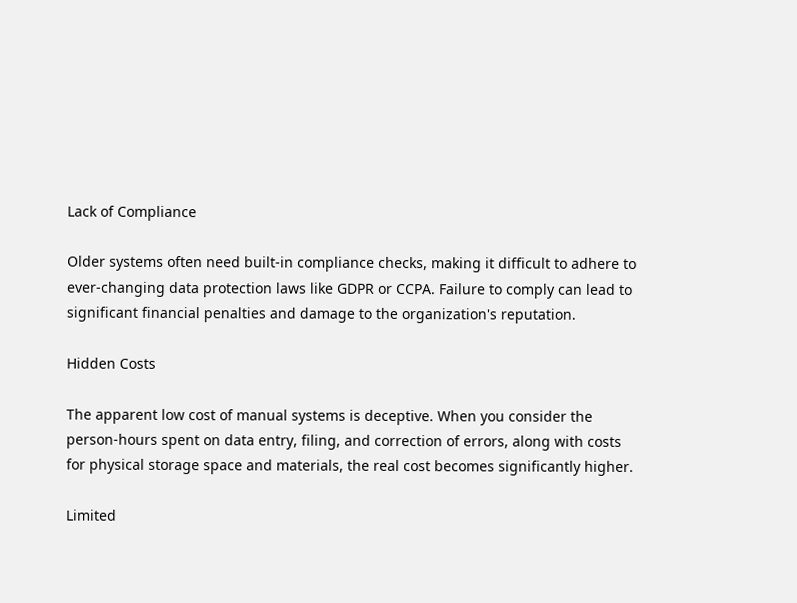Lack of Compliance

Older systems often need built-in compliance checks, making it difficult to adhere to ever-changing data protection laws like GDPR or CCPA. Failure to comply can lead to significant financial penalties and damage to the organization's reputation.

Hidden Costs

The apparent low cost of manual systems is deceptive. When you consider the person-hours spent on data entry, filing, and correction of errors, along with costs for physical storage space and materials, the real cost becomes significantly higher.

Limited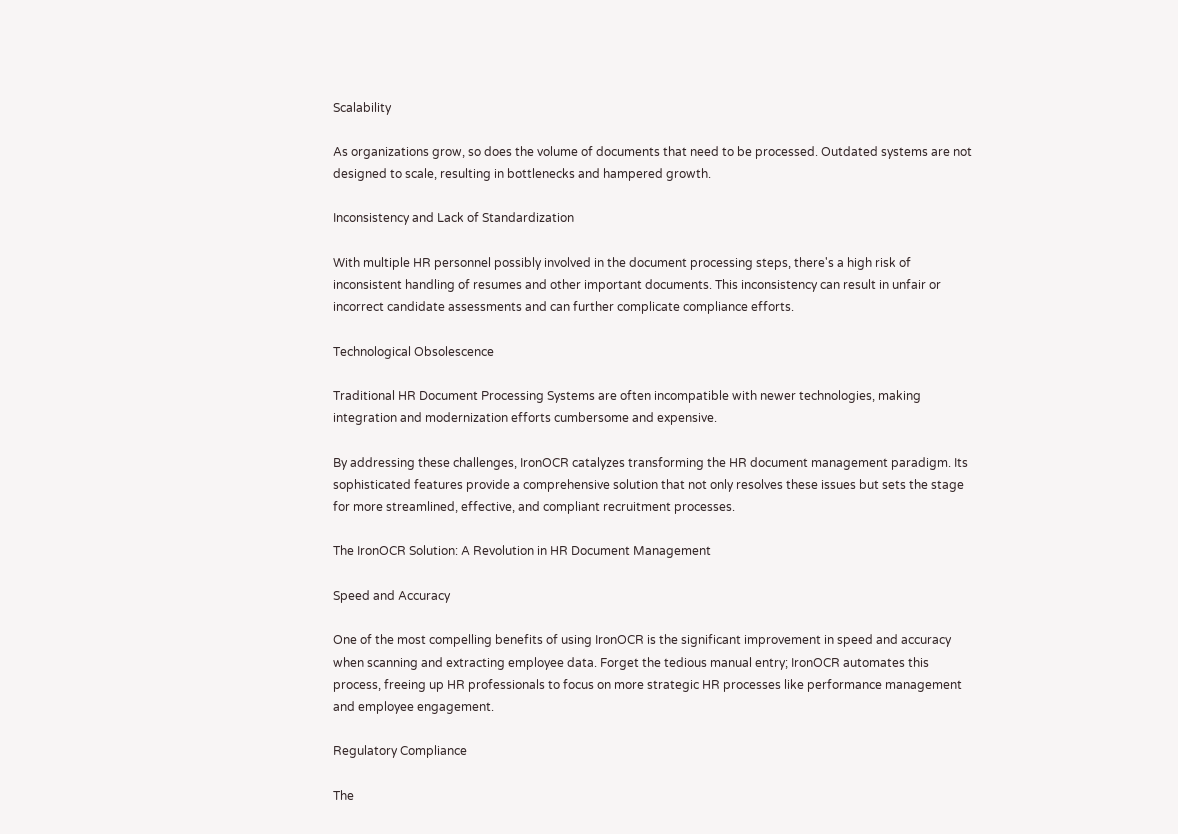Scalability

As organizations grow, so does the volume of documents that need to be processed. Outdated systems are not designed to scale, resulting in bottlenecks and hampered growth.

Inconsistency and Lack of Standardization

With multiple HR personnel possibly involved in the document processing steps, there's a high risk of inconsistent handling of resumes and other important documents. This inconsistency can result in unfair or incorrect candidate assessments and can further complicate compliance efforts.

Technological Obsolescence

Traditional HR Document Processing Systems are often incompatible with newer technologies, making integration and modernization efforts cumbersome and expensive.

By addressing these challenges, IronOCR catalyzes transforming the HR document management paradigm. Its sophisticated features provide a comprehensive solution that not only resolves these issues but sets the stage for more streamlined, effective, and compliant recruitment processes.

The IronOCR Solution: A Revolution in HR Document Management

Speed and Accuracy

One of the most compelling benefits of using IronOCR is the significant improvement in speed and accuracy when scanning and extracting employee data. Forget the tedious manual entry; IronOCR automates this process, freeing up HR professionals to focus on more strategic HR processes like performance management and employee engagement.

Regulatory Compliance

The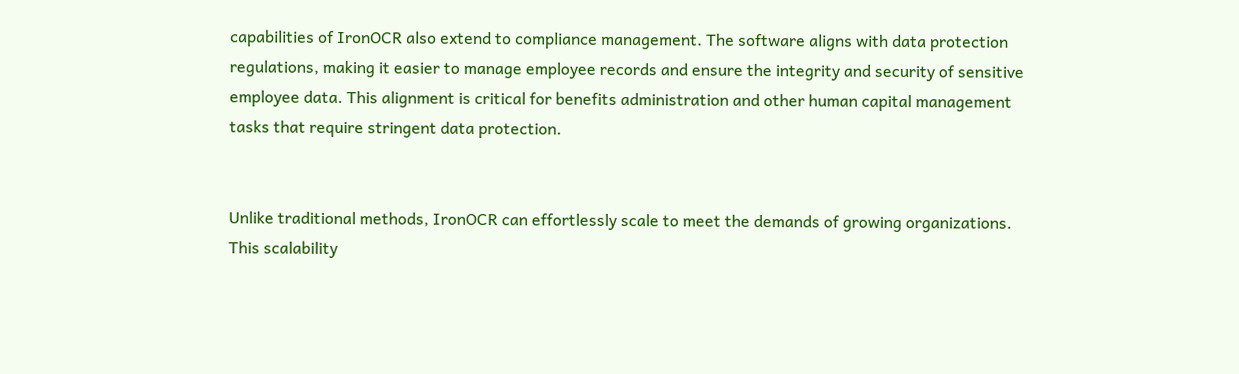capabilities of IronOCR also extend to compliance management. The software aligns with data protection regulations, making it easier to manage employee records and ensure the integrity and security of sensitive employee data. This alignment is critical for benefits administration and other human capital management tasks that require stringent data protection.


Unlike traditional methods, IronOCR can effortlessly scale to meet the demands of growing organizations. This scalability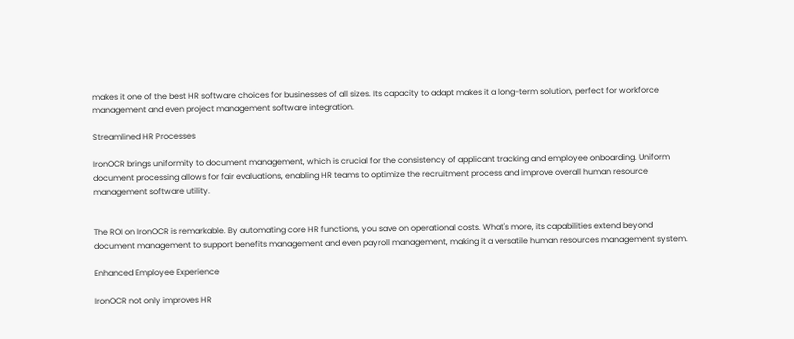makes it one of the best HR software choices for businesses of all sizes. Its capacity to adapt makes it a long-term solution, perfect for workforce management and even project management software integration.

Streamlined HR Processes

IronOCR brings uniformity to document management, which is crucial for the consistency of applicant tracking and employee onboarding. Uniform document processing allows for fair evaluations, enabling HR teams to optimize the recruitment process and improve overall human resource management software utility.


The ROI on IronOCR is remarkable. By automating core HR functions, you save on operational costs. What's more, its capabilities extend beyond document management to support benefits management and even payroll management, making it a versatile human resources management system.

Enhanced Employee Experience

IronOCR not only improves HR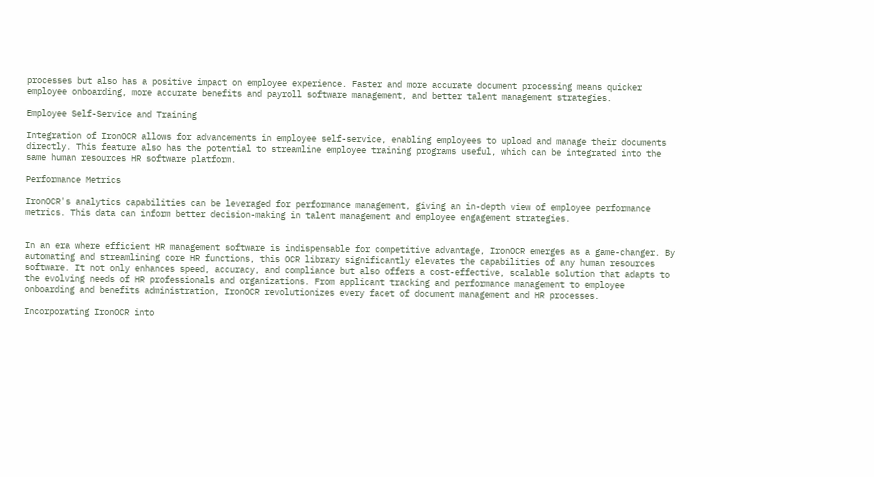processes but also has a positive impact on employee experience. Faster and more accurate document processing means quicker employee onboarding, more accurate benefits and payroll software management, and better talent management strategies.

Employee Self-Service and Training

Integration of IronOCR allows for advancements in employee self-service, enabling employees to upload and manage their documents directly. This feature also has the potential to streamline employee training programs useful, which can be integrated into the same human resources HR software platform.

Performance Metrics

IronOCR's analytics capabilities can be leveraged for performance management, giving an in-depth view of employee performance metrics. This data can inform better decision-making in talent management and employee engagement strategies.


In an era where efficient HR management software is indispensable for competitive advantage, IronOCR emerges as a game-changer. By automating and streamlining core HR functions, this OCR library significantly elevates the capabilities of any human resources software. It not only enhances speed, accuracy, and compliance but also offers a cost-effective, scalable solution that adapts to the evolving needs of HR professionals and organizations. From applicant tracking and performance management to employee onboarding and benefits administration, IronOCR revolutionizes every facet of document management and HR processes.

Incorporating IronOCR into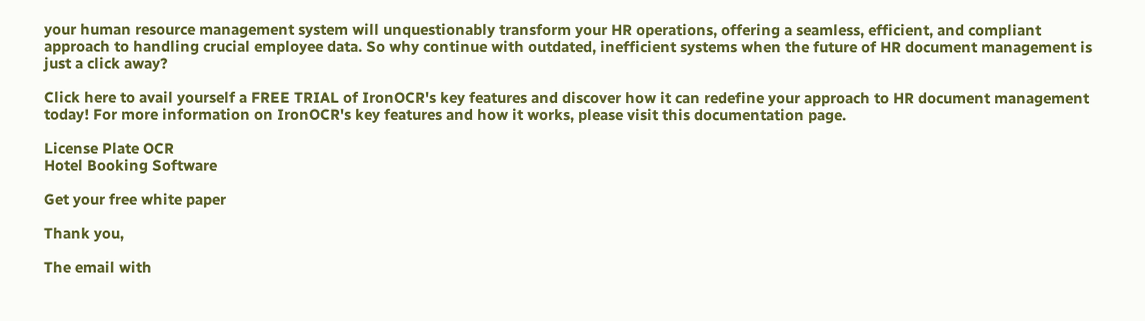your human resource management system will unquestionably transform your HR operations, offering a seamless, efficient, and compliant approach to handling crucial employee data. So why continue with outdated, inefficient systems when the future of HR document management is just a click away?

Click here to avail yourself a FREE TRIAL of IronOCR's key features and discover how it can redefine your approach to HR document management today! For more information on IronOCR's key features and how it works, please visit this documentation page.

License Plate OCR
Hotel Booking Software

Get your free white paper

Thank you,

The email with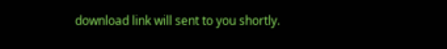download link will sent to you shortly.